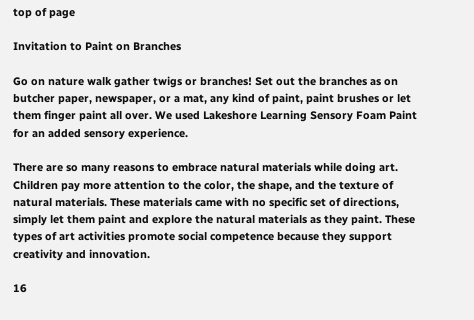top of page

Invitation to Paint on Branches

Go on nature walk gather twigs or branches! Set out the branches as on butcher paper, newspaper, or a mat, any kind of paint, paint brushes or let them finger paint all over. We used Lakeshore Learning Sensory Foam Paint for an added sensory experience.

There are so many reasons to embrace natural materials while doing art. Children pay more attention to the color, the shape, and the texture of natural materials. These materials came with no specific set of directions, simply let them paint and explore the natural materials as they paint. These types of art activities promote social competence because they support creativity and innovation.

16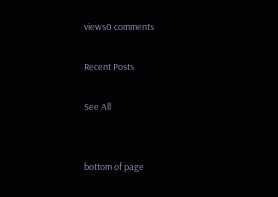views0 comments

Recent Posts

See All


bottom of page